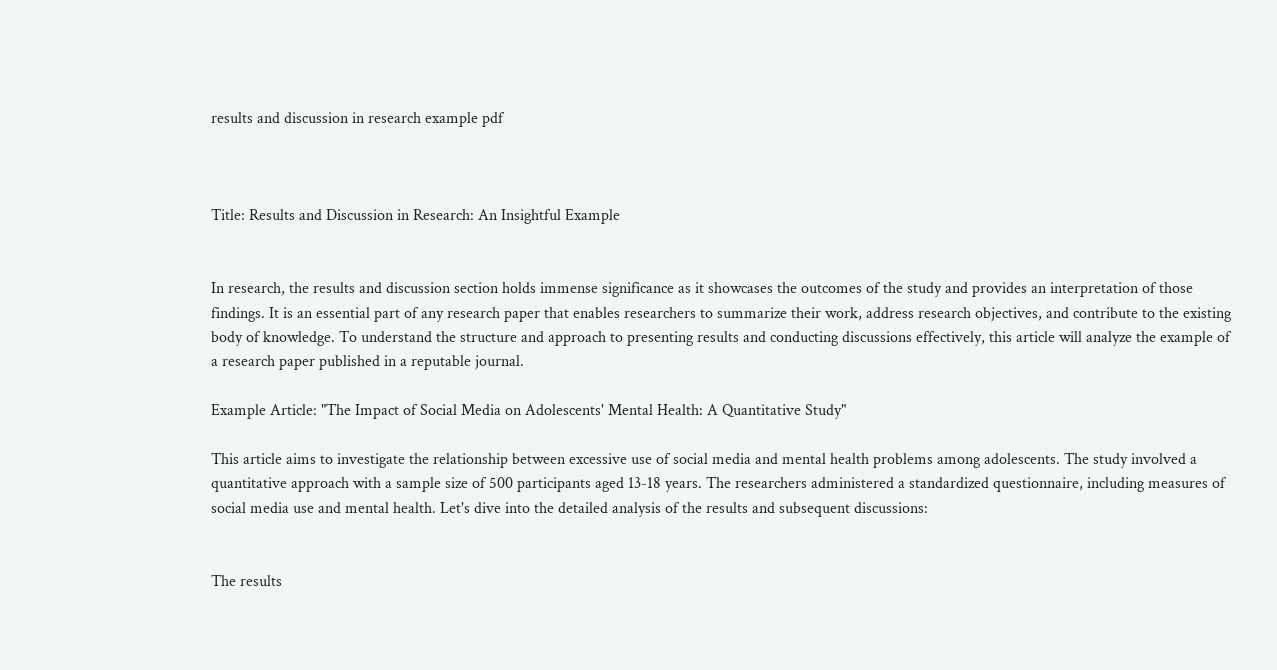results and discussion in research example pdf



Title: Results and Discussion in Research: An Insightful Example


In research, the results and discussion section holds immense significance as it showcases the outcomes of the study and provides an interpretation of those findings. It is an essential part of any research paper that enables researchers to summarize their work, address research objectives, and contribute to the existing body of knowledge. To understand the structure and approach to presenting results and conducting discussions effectively, this article will analyze the example of a research paper published in a reputable journal.

Example Article: "The Impact of Social Media on Adolescents' Mental Health: A Quantitative Study"

This article aims to investigate the relationship between excessive use of social media and mental health problems among adolescents. The study involved a quantitative approach with a sample size of 500 participants aged 13-18 years. The researchers administered a standardized questionnaire, including measures of social media use and mental health. Let's dive into the detailed analysis of the results and subsequent discussions:


The results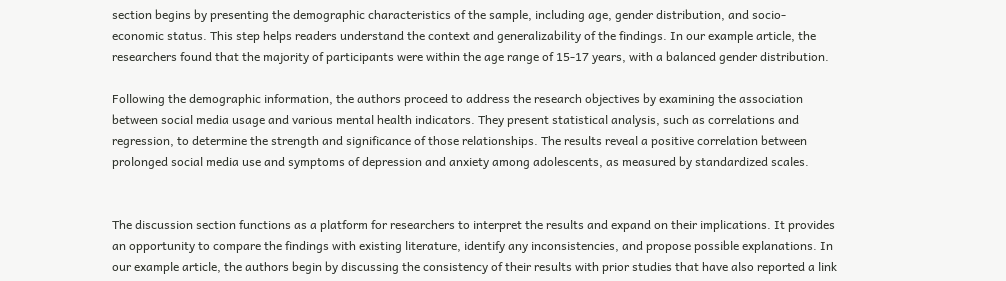section begins by presenting the demographic characteristics of the sample, including age, gender distribution, and socio-economic status. This step helps readers understand the context and generalizability of the findings. In our example article, the researchers found that the majority of participants were within the age range of 15-17 years, with a balanced gender distribution.

Following the demographic information, the authors proceed to address the research objectives by examining the association between social media usage and various mental health indicators. They present statistical analysis, such as correlations and regression, to determine the strength and significance of those relationships. The results reveal a positive correlation between prolonged social media use and symptoms of depression and anxiety among adolescents, as measured by standardized scales.


The discussion section functions as a platform for researchers to interpret the results and expand on their implications. It provides an opportunity to compare the findings with existing literature, identify any inconsistencies, and propose possible explanations. In our example article, the authors begin by discussing the consistency of their results with prior studies that have also reported a link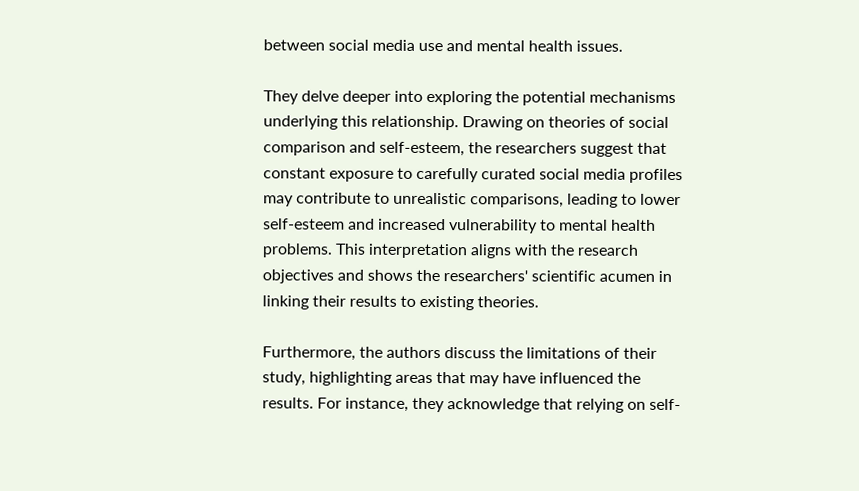between social media use and mental health issues.

They delve deeper into exploring the potential mechanisms underlying this relationship. Drawing on theories of social comparison and self-esteem, the researchers suggest that constant exposure to carefully curated social media profiles may contribute to unrealistic comparisons, leading to lower self-esteem and increased vulnerability to mental health problems. This interpretation aligns with the research objectives and shows the researchers' scientific acumen in linking their results to existing theories.

Furthermore, the authors discuss the limitations of their study, highlighting areas that may have influenced the results. For instance, they acknowledge that relying on self-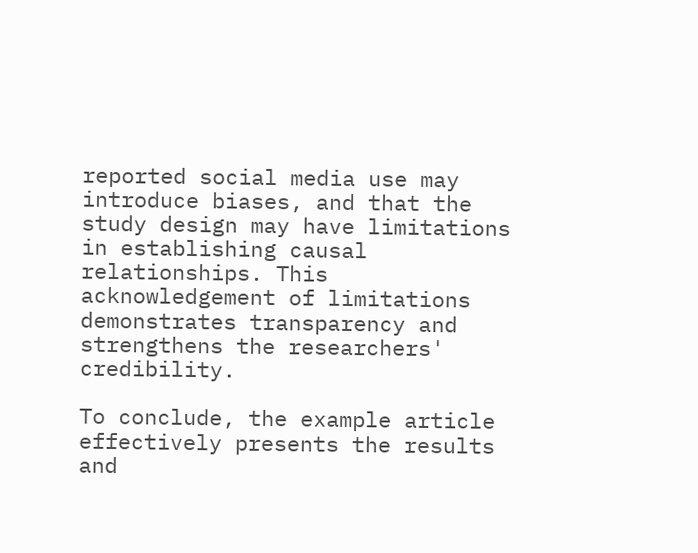reported social media use may introduce biases, and that the study design may have limitations in establishing causal relationships. This acknowledgement of limitations demonstrates transparency and strengthens the researchers' credibility.

To conclude, the example article effectively presents the results and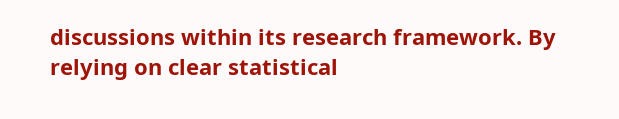discussions within its research framework. By relying on clear statistical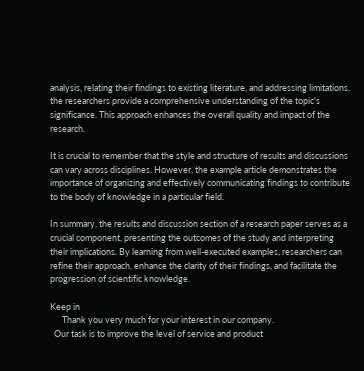analysis, relating their findings to existing literature, and addressing limitations, the researchers provide a comprehensive understanding of the topic's significance. This approach enhances the overall quality and impact of the research.

It is crucial to remember that the style and structure of results and discussions can vary across disciplines. However, the example article demonstrates the importance of organizing and effectively communicating findings to contribute to the body of knowledge in a particular field.

In summary, the results and discussion section of a research paper serves as a crucial component, presenting the outcomes of the study and interpreting their implications. By learning from well-executed examples, researchers can refine their approach, enhance the clarity of their findings, and facilitate the progression of scientific knowledge.

Keep in
      Thank you very much for your interest in our company.
  Our task is to improve the level of service and product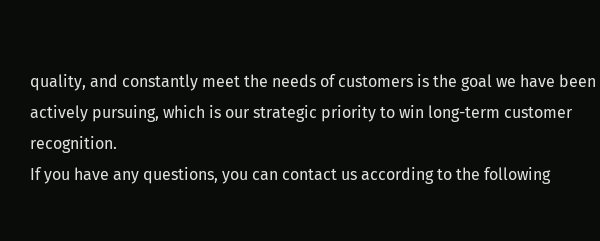quality, and constantly meet the needs of customers is the goal we have been actively pursuing, which is our strategic priority to win long-term customer recognition.
If you have any questions, you can contact us according to the following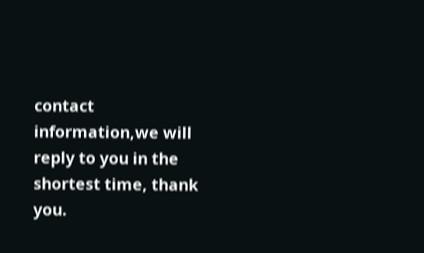contact information,we will reply to you in the shortest time, thank you.